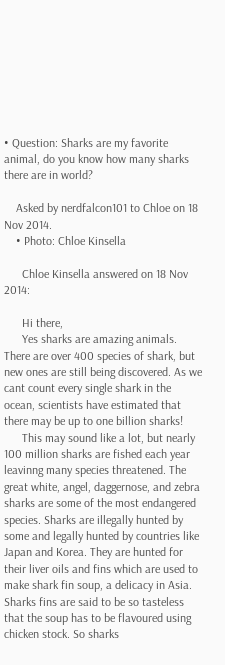• Question: Sharks are my favorite animal, do you know how many sharks there are in world?

    Asked by nerdfalcon101 to Chloe on 18 Nov 2014.
    • Photo: Chloe Kinsella

      Chloe Kinsella answered on 18 Nov 2014:

      Hi there,
      Yes sharks are amazing animals. There are over 400 species of shark, but new ones are still being discovered. As we cant count every single shark in the ocean, scientists have estimated that there may be up to one billion sharks!
      This may sound like a lot, but nearly 100 million sharks are fished each year leavinng many species threatened. The great white, angel, daggernose, and zebra sharks are some of the most endangered species. Sharks are illegally hunted by some and legally hunted by countries like Japan and Korea. They are hunted for their liver oils and fins which are used to make shark fin soup, a delicacy in Asia. Sharks fins are said to be so tasteless that the soup has to be flavoured using chicken stock. So sharks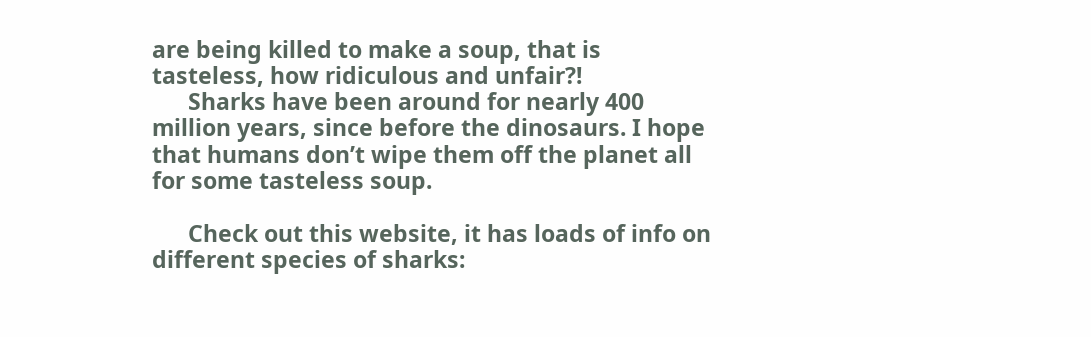are being killed to make a soup, that is tasteless, how ridiculous and unfair?!
      Sharks have been around for nearly 400 million years, since before the dinosaurs. I hope that humans don’t wipe them off the planet all for some tasteless soup.

      Check out this website, it has loads of info on different species of sharks: